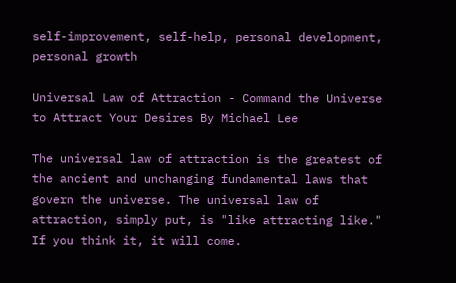self-improvement, self-help, personal development, personal growth

Universal Law of Attraction - Command the Universe to Attract Your Desires By Michael Lee

The universal law of attraction is the greatest of the ancient and unchanging fundamental laws that govern the universe. The universal law of attraction, simply put, is "like attracting like." If you think it, it will come.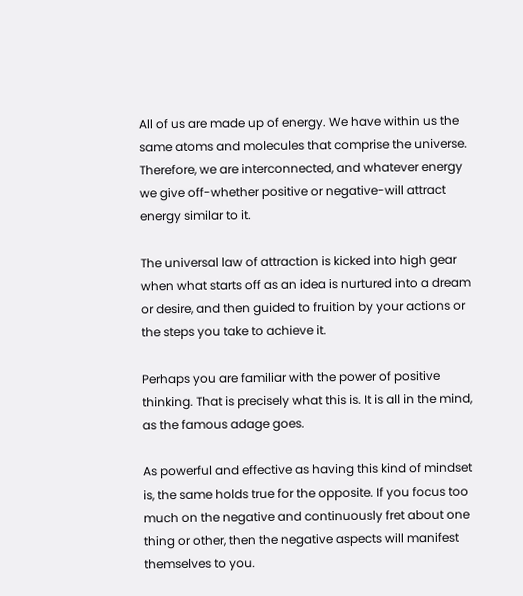All of us are made up of energy. We have within us the same atoms and molecules that comprise the universe. Therefore, we are interconnected, and whatever energy we give off-whether positive or negative-will attract energy similar to it.

The universal law of attraction is kicked into high gear when what starts off as an idea is nurtured into a dream or desire, and then guided to fruition by your actions or the steps you take to achieve it.

Perhaps you are familiar with the power of positive thinking. That is precisely what this is. It is all in the mind, as the famous adage goes.

As powerful and effective as having this kind of mindset is, the same holds true for the opposite. If you focus too much on the negative and continuously fret about one thing or other, then the negative aspects will manifest themselves to you.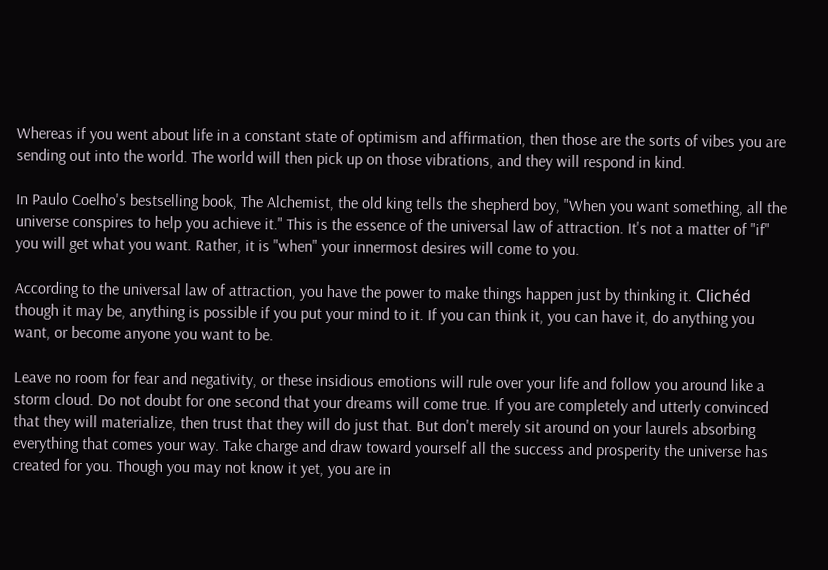Whereas if you went about life in a constant state of optimism and affirmation, then those are the sorts of vibes you are sending out into the world. The world will then pick up on those vibrations, and they will respond in kind.

In Paulo Coelho's bestselling book, The Alchemist, the old king tells the shepherd boy, "When you want something, all the universe conspires to help you achieve it." This is the essence of the universal law of attraction. It's not a matter of "if" you will get what you want. Rather, it is "when" your innermost desires will come to you.

According to the universal law of attraction, you have the power to make things happen just by thinking it. Clichéd though it may be, anything is possible if you put your mind to it. If you can think it, you can have it, do anything you want, or become anyone you want to be.

Leave no room for fear and negativity, or these insidious emotions will rule over your life and follow you around like a storm cloud. Do not doubt for one second that your dreams will come true. If you are completely and utterly convinced that they will materialize, then trust that they will do just that. But don't merely sit around on your laurels absorbing everything that comes your way. Take charge and draw toward yourself all the success and prosperity the universe has created for you. Though you may not know it yet, you are in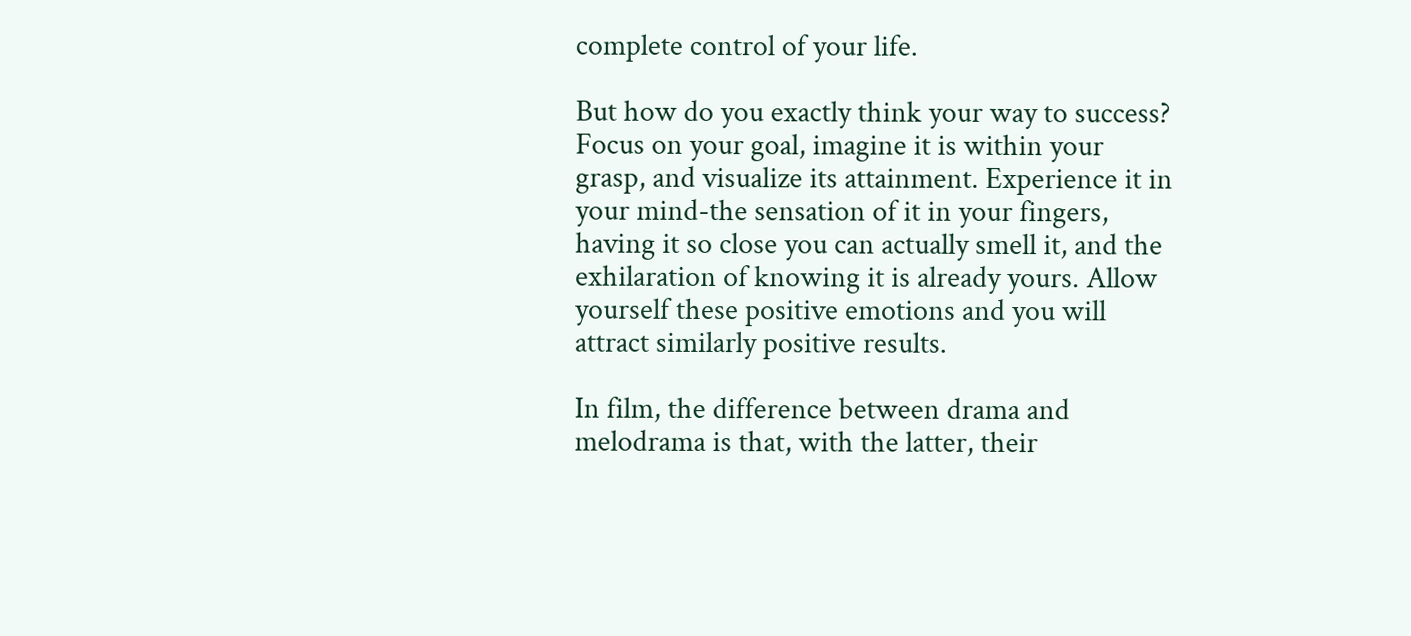complete control of your life.

But how do you exactly think your way to success? Focus on your goal, imagine it is within your grasp, and visualize its attainment. Experience it in your mind-the sensation of it in your fingers, having it so close you can actually smell it, and the exhilaration of knowing it is already yours. Allow yourself these positive emotions and you will attract similarly positive results.

In film, the difference between drama and melodrama is that, with the latter, their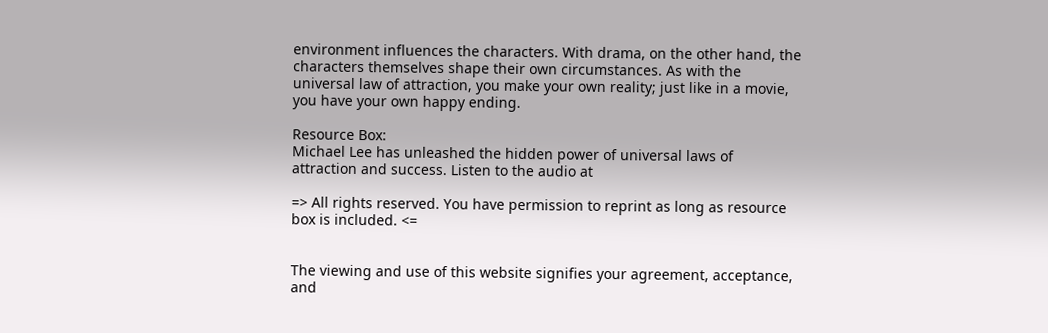environment influences the characters. With drama, on the other hand, the characters themselves shape their own circumstances. As with the universal law of attraction, you make your own reality; just like in a movie, you have your own happy ending.

Resource Box:
Michael Lee has unleashed the hidden power of universal laws of attraction and success. Listen to the audio at

=> All rights reserved. You have permission to reprint as long as resource box is included. <=


The viewing and use of this website signifies your agreement, acceptance, and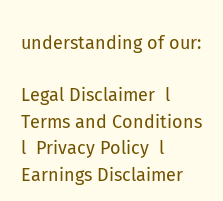understanding of our:

Legal Disclaimer  l  Terms and Conditions  l  Privacy Policy  l  Earnings Disclaimer